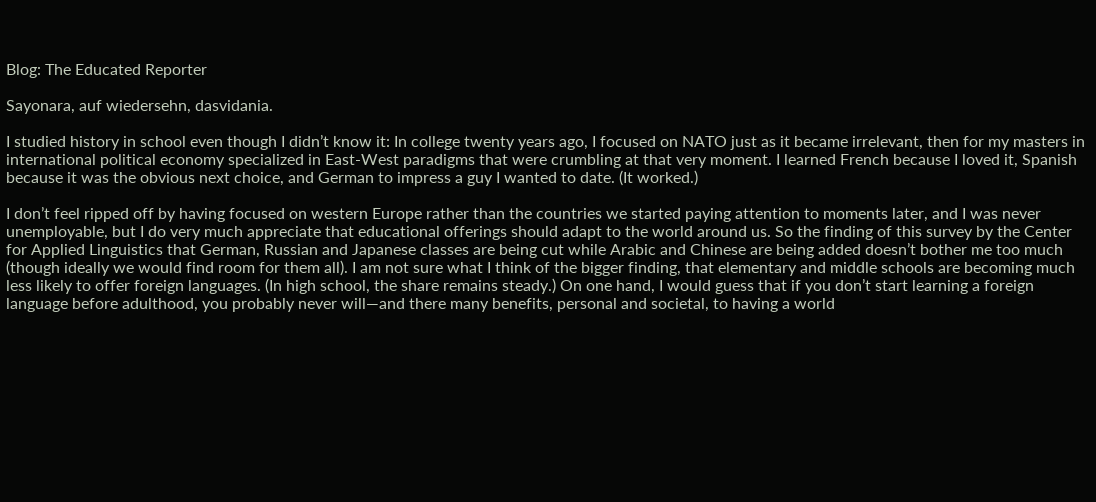Blog: The Educated Reporter

Sayonara, auf wiedersehn, dasvidania.

I studied history in school even though I didn’t know it: In college twenty years ago, I focused on NATO just as it became irrelevant, then for my masters in international political economy specialized in East-West paradigms that were crumbling at that very moment. I learned French because I loved it, Spanish because it was the obvious next choice, and German to impress a guy I wanted to date. (It worked.)

I don’t feel ripped off by having focused on western Europe rather than the countries we started paying attention to moments later, and I was never unemployable, but I do very much appreciate that educational offerings should adapt to the world around us. So the finding of this survey by the Center for Applied Linguistics that German, Russian and Japanese classes are being cut while Arabic and Chinese are being added doesn’t bother me too much (though ideally we would find room for them all). I am not sure what I think of the bigger finding, that elementary and middle schools are becoming much less likely to offer foreign languages. (In high school, the share remains steady.) On one hand, I would guess that if you don’t start learning a foreign language before adulthood, you probably never will—and there many benefits, personal and societal, to having a world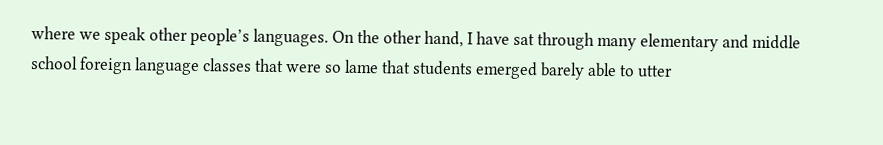where we speak other people’s languages. On the other hand, I have sat through many elementary and middle school foreign language classes that were so lame that students emerged barely able to utter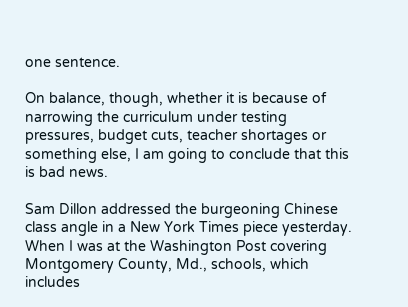one sentence.

On balance, though, whether it is because of narrowing the curriculum under testing pressures, budget cuts, teacher shortages or something else, I am going to conclude that this is bad news.

Sam Dillon addressed the burgeoning Chinese class angle in a New York Times piece yesterday. When I was at the Washington Post covering Montgomery County, Md., schools, which includes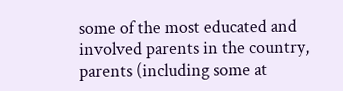some of the most educated and involved parents in the country, parents (including some at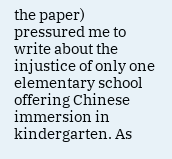the paper) pressured me to write about the injustice of only one elementary school offering Chinese immersion in kindergarten. As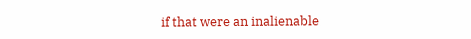if that were an inalienable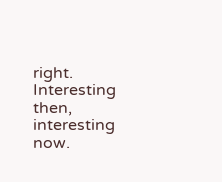right. Interesting then, interesting now.